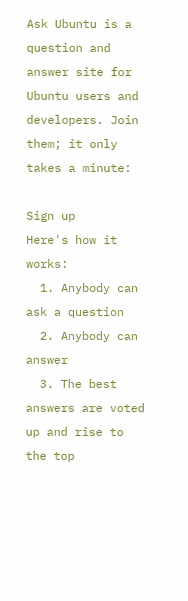Ask Ubuntu is a question and answer site for Ubuntu users and developers. Join them; it only takes a minute:

Sign up
Here's how it works:
  1. Anybody can ask a question
  2. Anybody can answer
  3. The best answers are voted up and rise to the top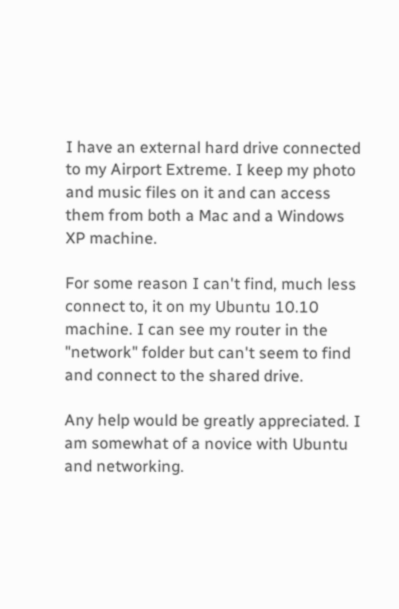I have an external hard drive connected to my Airport Extreme. I keep my photo and music files on it and can access them from both a Mac and a Windows XP machine.

For some reason I can't find, much less connect to, it on my Ubuntu 10.10 machine. I can see my router in the "network" folder but can't seem to find and connect to the shared drive.

Any help would be greatly appreciated. I am somewhat of a novice with Ubuntu and networking.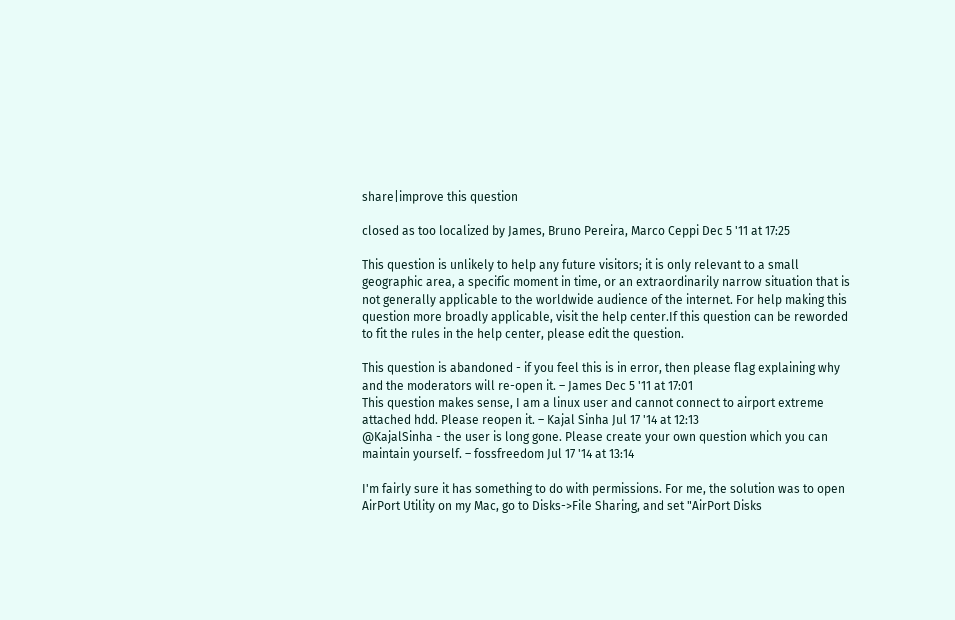share|improve this question

closed as too localized by James, Bruno Pereira, Marco Ceppi Dec 5 '11 at 17:25

This question is unlikely to help any future visitors; it is only relevant to a small geographic area, a specific moment in time, or an extraordinarily narrow situation that is not generally applicable to the worldwide audience of the internet. For help making this question more broadly applicable, visit the help center.If this question can be reworded to fit the rules in the help center, please edit the question.

This question is abandoned - if you feel this is in error, then please flag explaining why and the moderators will re-open it. – James Dec 5 '11 at 17:01
This question makes sense, I am a linux user and cannot connect to airport extreme attached hdd. Please reopen it. – Kajal Sinha Jul 17 '14 at 12:13
@KajalSinha - the user is long gone. Please create your own question which you can maintain yourself. – fossfreedom Jul 17 '14 at 13:14

I'm fairly sure it has something to do with permissions. For me, the solution was to open AirPort Utility on my Mac, go to Disks->File Sharing, and set "AirPort Disks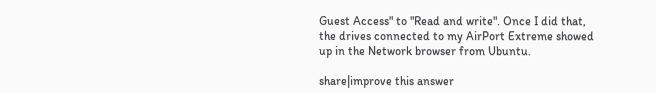Guest Access" to "Read and write". Once I did that, the drives connected to my AirPort Extreme showed up in the Network browser from Ubuntu.

share|improve this answer